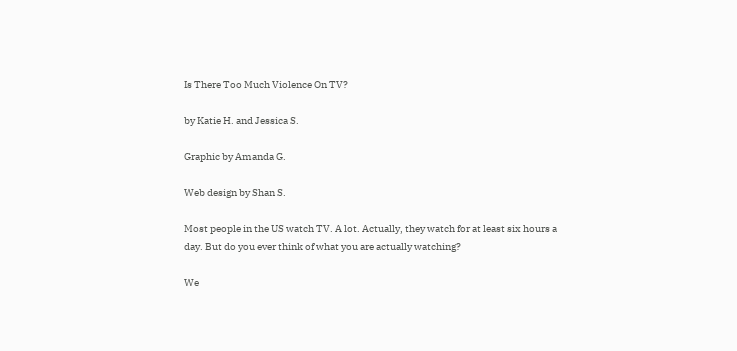Is There Too Much Violence On TV?

by Katie H. and Jessica S.

Graphic by Amanda G.

Web design by Shan S.

Most people in the US watch TV. A lot. Actually, they watch for at least six hours a day. But do you ever think of what you are actually watching?

We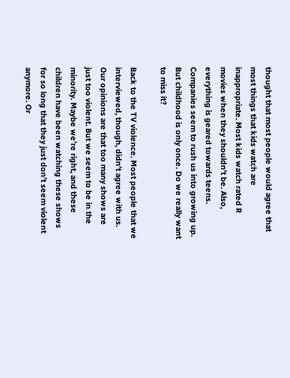thought that most people would agree that most things that kids watch are inappropriate. Most kids watch rated R movies when they shouldn’t be. Also, everything is geared towards teens. Companies seem to rush us into growing up. But childhood is only once. Do we really want to miss it?

Back to the TV violence. Most people that we interviewed, though, didn’t agree with us. Our opinions are that too many shows are just too violent. But we seem to be in the minority. Maybe we’re right, and these children have been watching these shows for so long that they just don’t seem violent anymore. Or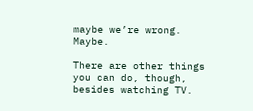maybe we’re wrong. Maybe.

There are other things you can do, though, besides watching TV.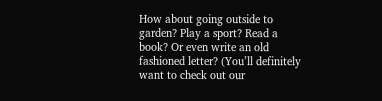How about going outside to garden? Play a sport? Read a book? Or even write an old fashioned letter? (You’ll definitely want to check out our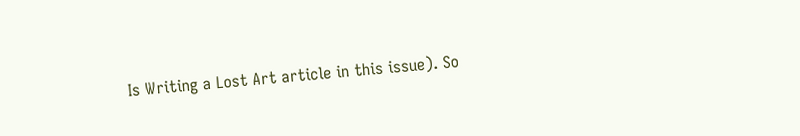Is Writing a Lost Art article in this issue). So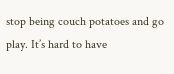stop being couch potatoes and go play. It’s hard to have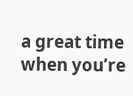a great time when you’re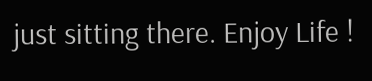just sitting there. Enjoy Life !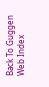Back To Guggen Web Index